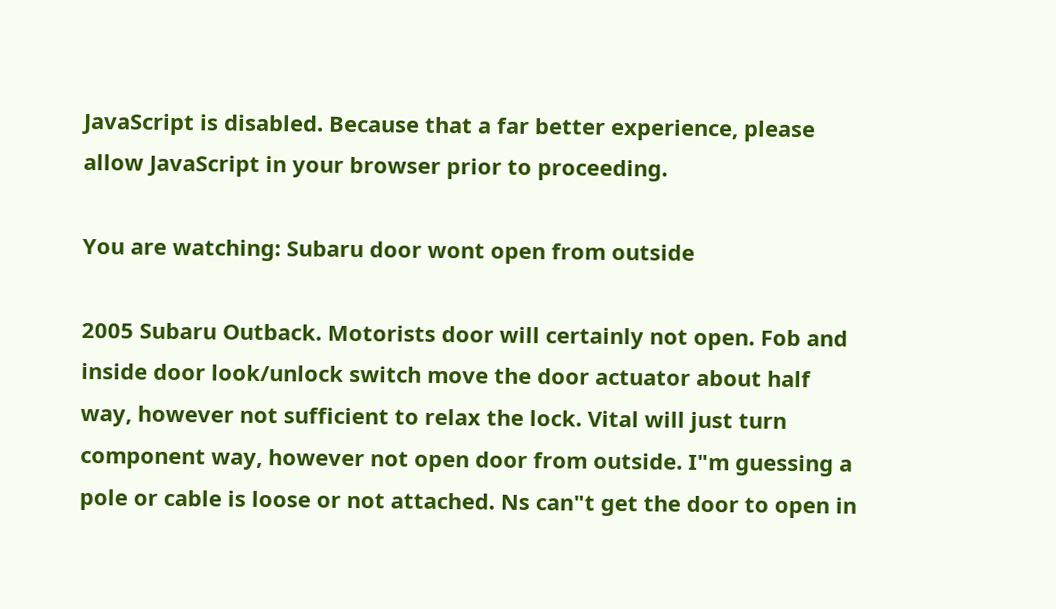JavaScript is disabled. Because that a far better experience, please allow JavaScript in your browser prior to proceeding.

You are watching: Subaru door wont open from outside

2005 Subaru Outback. Motorists door will certainly not open. Fob and inside door look/unlock switch move the door actuator about half way, however not sufficient to relax the lock. Vital will just turn component way, however not open door from outside. I"m guessing a pole or cable is loose or not attached. Ns can"t get the door to open in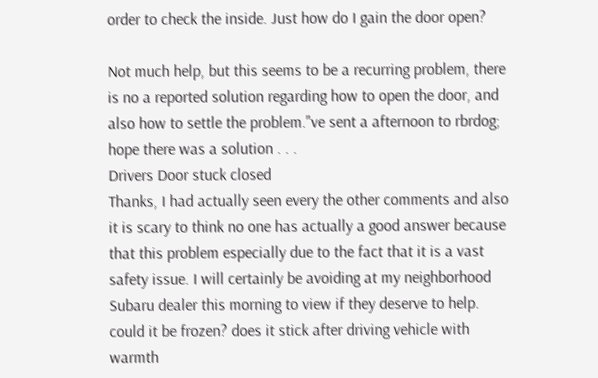order to check the inside. Just how do I gain the door open?

Not much help, but this seems to be a recurring problem, there is no a reported solution regarding how to open the door, and also how to settle the problem."ve sent a afternoon to rbrdog; hope there was a solution . . .
Drivers Door stuck closed
Thanks, I had actually seen every the other comments and also it is scary to think no one has actually a good answer because that this problem especially due to the fact that it is a vast safety issue. I will certainly be avoiding at my neighborhood Subaru dealer this morning to view if they deserve to help.
could it be frozen? does it stick after driving vehicle with warmth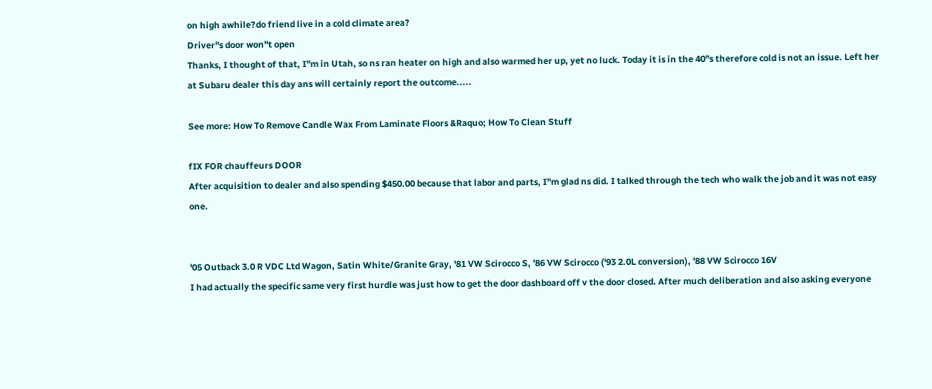on high awhile?do friend live in a cold climate area?
Driver"s door won"t open
Thanks, I thought of that, I"m in Utah, so ns ran heater on high and also warmed her up, yet no luck. Today it is in the 40"s therefore cold is not an issue. Left her at Subaru dealer this day ans will certainly report the outcome.....

See more: How To Remove Candle Wax From Laminate Floors &Raquo; How To Clean Stuff

fIX FOR chauffeurs DOOR
After acquisition to dealer and also spending $450.00 because that labor and parts, I"m glad ns did. I talked through the tech who walk the job and it was not easy one.


'05 Outback 3.0 R VDC Ltd Wagon, Satin White/Granite Gray, '81 VW Scirocco S, '86 VW Scirocco ('93 2.0L conversion), '88 VW Scirocco 16V
I had actually the specific same very first hurdle was just how to get the door dashboard off v the door closed. After much deliberation and also asking everyone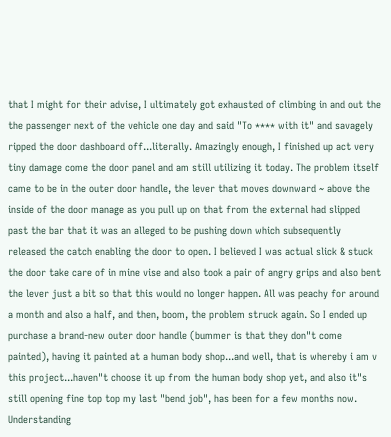that I might for their advise, I ultimately got exhausted of climbing in and out the the passenger next of the vehicle one day and said "To **** with it" and savagely ripped the door dashboard off...literally. Amazingly enough, I finished up act very tiny damage come the door panel and am still utilizing it today. The problem itself came to be in the outer door handle, the lever that moves downward ~ above the inside of the door manage as you pull up on that from the external had slipped past the bar that it was an alleged to be pushing down which subsequently released the catch enabling the door to open. I believed I was actual slick & stuck the door take care of in mine vise and also took a pair of angry grips and also bent the lever just a bit so that this would no longer happen. All was peachy for around a month and also a half, and then, boom, the problem struck again. So I ended up purchase a brand-new outer door handle (bummer is that they don"t come painted), having it painted at a human body shop...and well, that is whereby i am v this project...haven"t choose it up from the human body shop yet, and also it"s still opening fine top top my last "bend job", has been for a few months now. Understanding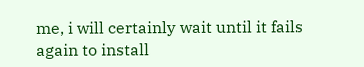me, i will certainly wait until it fails again to install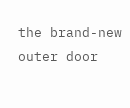the brand-new outer door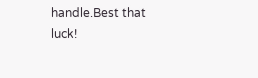handle.Best that luck!